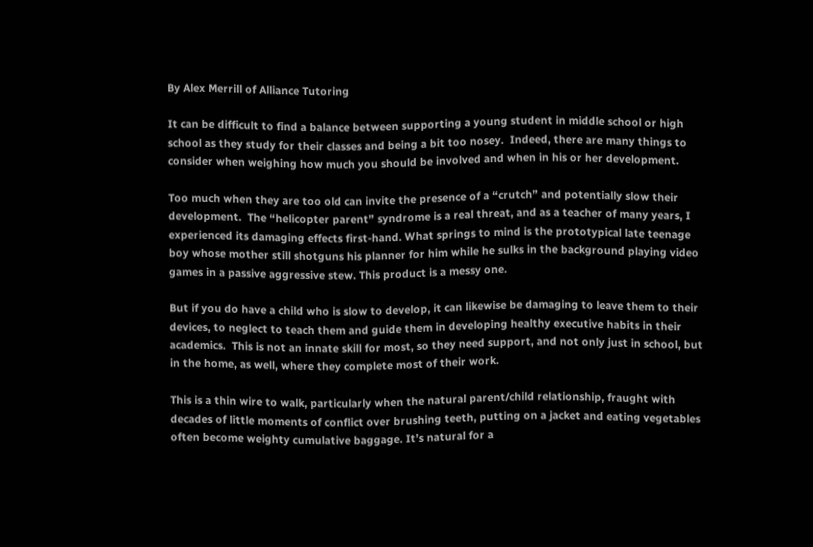By Alex Merrill of Alliance Tutoring

It can be difficult to find a balance between supporting a young student in middle school or high school as they study for their classes and being a bit too nosey.  Indeed, there are many things to consider when weighing how much you should be involved and when in his or her development.

Too much when they are too old can invite the presence of a “crutch” and potentially slow their development.  The “helicopter parent” syndrome is a real threat, and as a teacher of many years, I experienced its damaging effects first-hand. What springs to mind is the prototypical late teenage boy whose mother still shotguns his planner for him while he sulks in the background playing video games in a passive aggressive stew. This product is a messy one.

But if you do have a child who is slow to develop, it can likewise be damaging to leave them to their devices, to neglect to teach them and guide them in developing healthy executive habits in their academics.  This is not an innate skill for most, so they need support, and not only just in school, but in the home, as well, where they complete most of their work.

This is a thin wire to walk, particularly when the natural parent/child relationship, fraught with decades of little moments of conflict over brushing teeth, putting on a jacket and eating vegetables often become weighty cumulative baggage. It’s natural for a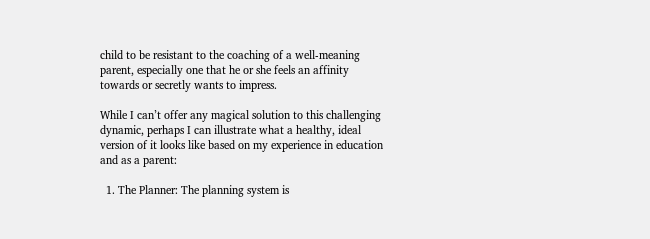child to be resistant to the coaching of a well-meaning parent, especially one that he or she feels an affinity towards or secretly wants to impress.

While I can’t offer any magical solution to this challenging dynamic, perhaps I can illustrate what a healthy, ideal version of it looks like based on my experience in education and as a parent:

  1. The Planner: The planning system is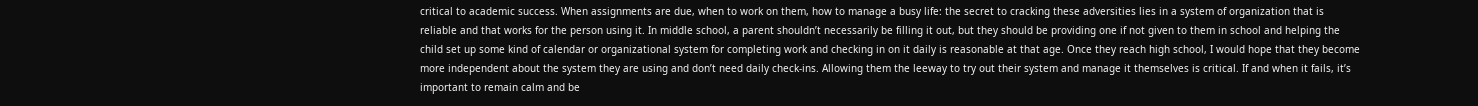critical to academic success. When assignments are due, when to work on them, how to manage a busy life: the secret to cracking these adversities lies in a system of organization that is reliable and that works for the person using it. In middle school, a parent shouldn’t necessarily be filling it out, but they should be providing one if not given to them in school and helping the child set up some kind of calendar or organizational system for completing work and checking in on it daily is reasonable at that age. Once they reach high school, I would hope that they become more independent about the system they are using and don’t need daily check-ins. Allowing them the leeway to try out their system and manage it themselves is critical. If and when it fails, it’s important to remain calm and be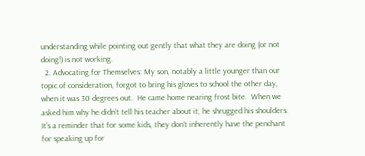understanding while pointing out gently that what they are doing (or not doing!) is not working.
  2. Advocating for Themselves: My son, notably a little younger than our topic of consideration, forgot to bring his gloves to school the other day, when it was 30 degrees out.  He came home nearing frost bite.  When we asked him why he didn’t tell his teacher about it, he shrugged his shoulders.  It’s a reminder that for some kids, they don’t inherently have the penchant for speaking up for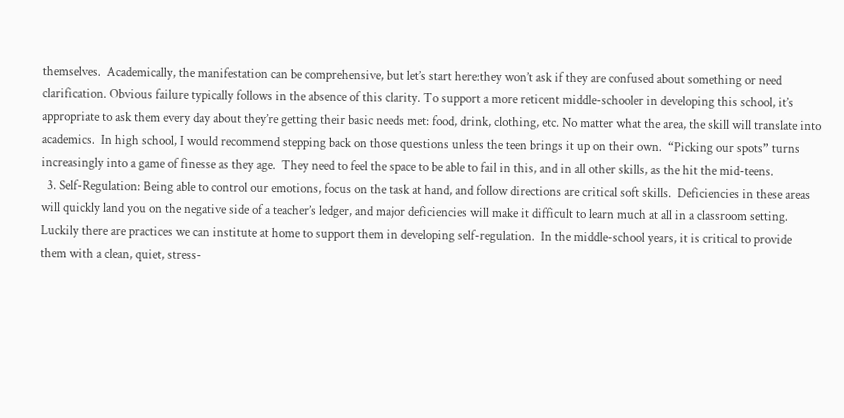themselves.  Academically, the manifestation can be comprehensive, but let’s start here:they won’t ask if they are confused about something or need clarification. Obvious failure typically follows in the absence of this clarity. To support a more reticent middle-schooler in developing this school, it’s appropriate to ask them every day about they’re getting their basic needs met: food, drink, clothing, etc. No matter what the area, the skill will translate into academics.  In high school, I would recommend stepping back on those questions unless the teen brings it up on their own.  “Picking our spots” turns increasingly into a game of finesse as they age.  They need to feel the space to be able to fail in this, and in all other skills, as the hit the mid-teens.
  3. Self-Regulation: Being able to control our emotions, focus on the task at hand, and follow directions are critical soft skills.  Deficiencies in these areas will quickly land you on the negative side of a teacher’s ledger, and major deficiencies will make it difficult to learn much at all in a classroom setting. Luckily there are practices we can institute at home to support them in developing self-regulation.  In the middle-school years, it is critical to provide them with a clean, quiet, stress-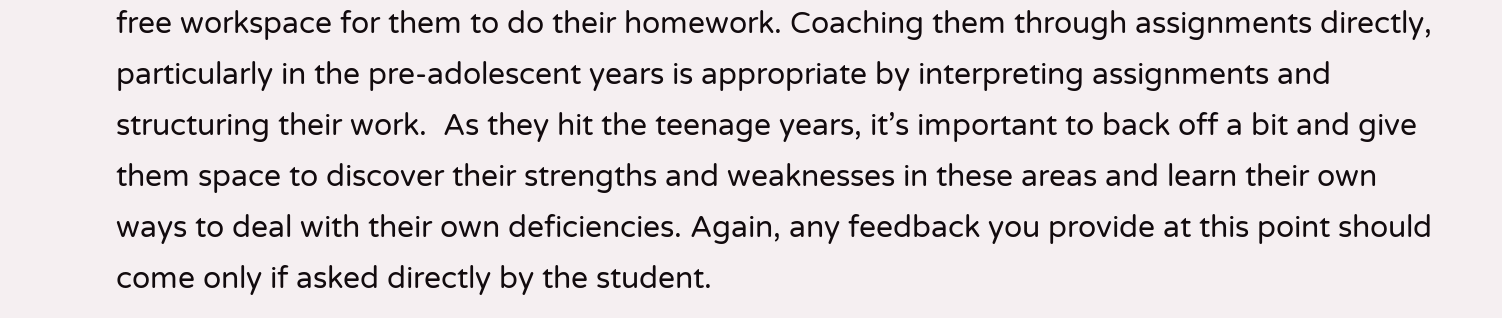free workspace for them to do their homework. Coaching them through assignments directly, particularly in the pre-adolescent years is appropriate by interpreting assignments and structuring their work.  As they hit the teenage years, it’s important to back off a bit and give them space to discover their strengths and weaknesses in these areas and learn their own ways to deal with their own deficiencies. Again, any feedback you provide at this point should come only if asked directly by the student.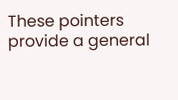These pointers provide a general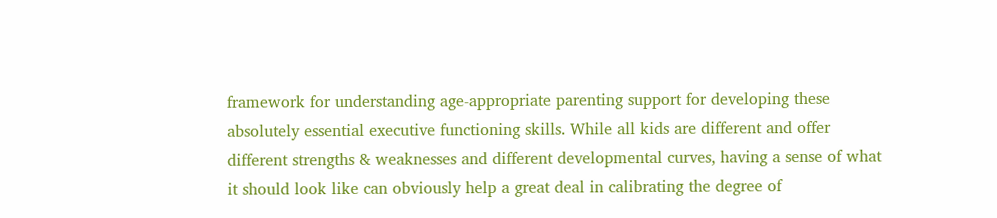framework for understanding age-appropriate parenting support for developing these absolutely essential executive functioning skills. While all kids are different and offer different strengths & weaknesses and different developmental curves, having a sense of what it should look like can obviously help a great deal in calibrating the degree of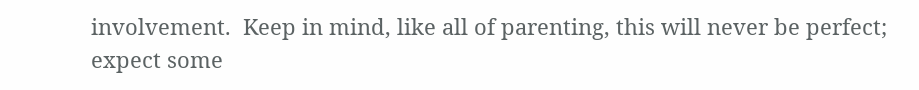involvement.  Keep in mind, like all of parenting, this will never be perfect; expect some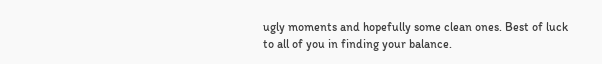ugly moments and hopefully some clean ones. Best of luck to all of you in finding your balance.